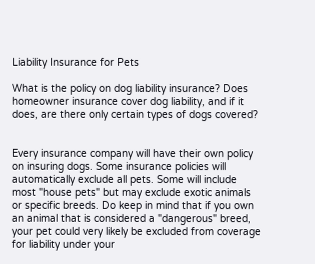Liability Insurance for Pets

What is the policy on dog liability insurance? Does homeowner insurance cover dog liability, and if it does, are there only certain types of dogs covered?


Every insurance company will have their own policy on insuring dogs. Some insurance policies will automatically exclude all pets. Some will include most "house pets" but may exclude exotic animals or specific breeds. Do keep in mind that if you own an animal that is considered a "dangerous" breed, your pet could very likely be excluded from coverage for liability under your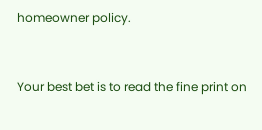homeowner policy.


Your best bet is to read the fine print on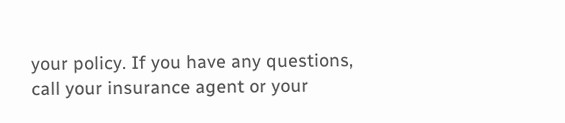your policy. If you have any questions, call your insurance agent or your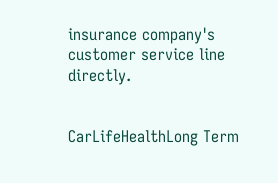insurance company's customer service line directly.


CarLifeHealthLong Term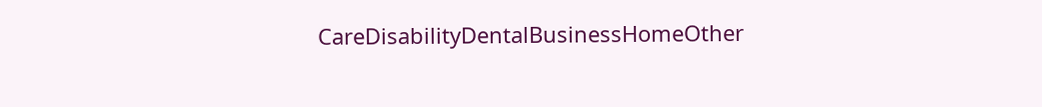CareDisabilityDentalBusinessHomeOther